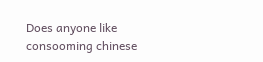Does anyone like consooming chinese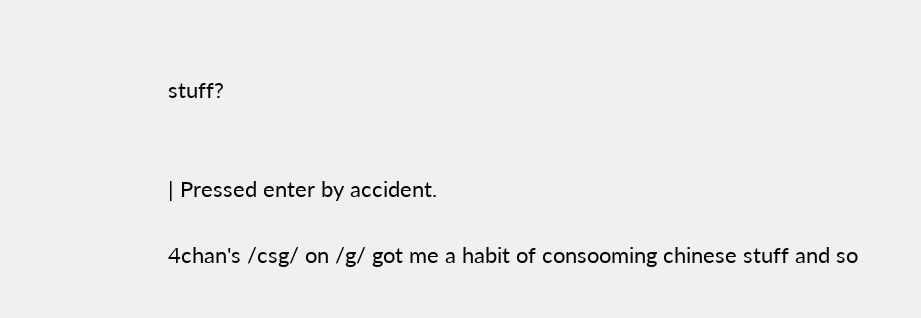stuff?


| Pressed enter by accident.

4chan's /csg/ on /g/ got me a habit of consooming chinese stuff and so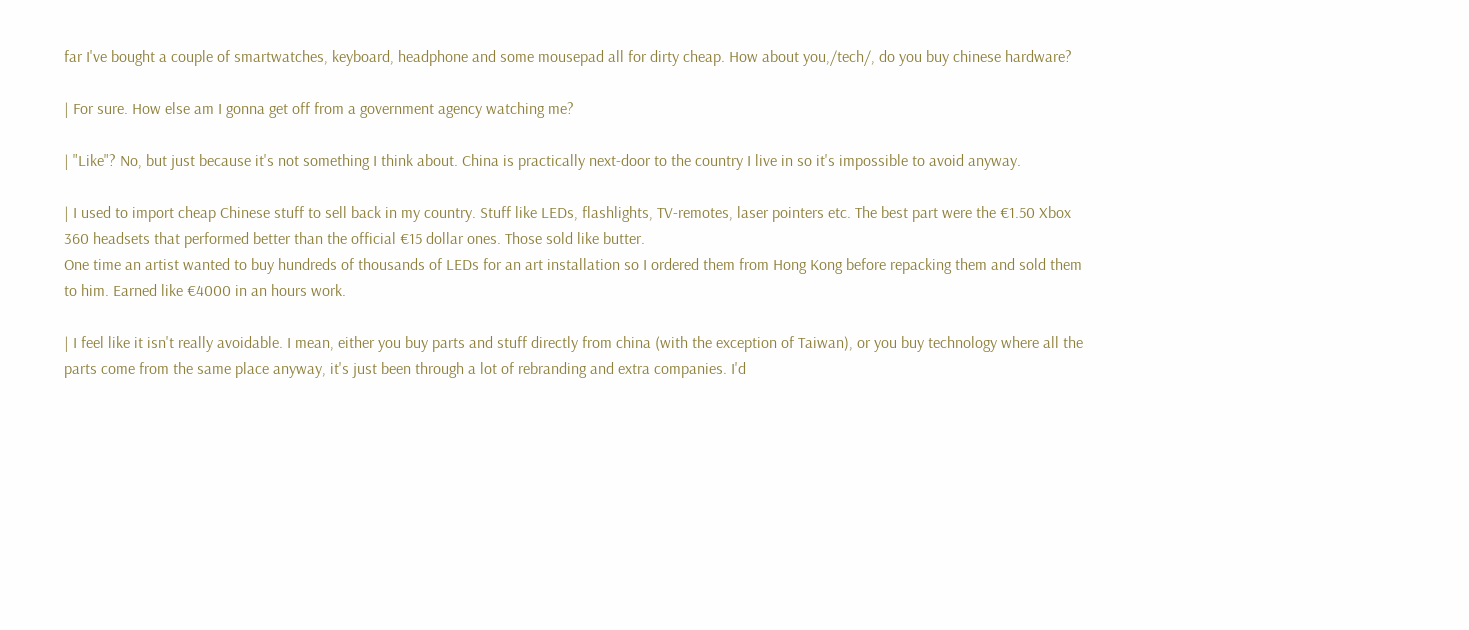far I've bought a couple of smartwatches, keyboard, headphone and some mousepad all for dirty cheap. How about you,/tech/, do you buy chinese hardware?

| For sure. How else am I gonna get off from a government agency watching me?

| "Like"? No, but just because it's not something I think about. China is practically next-door to the country I live in so it's impossible to avoid anyway.

| I used to import cheap Chinese stuff to sell back in my country. Stuff like LEDs, flashlights, TV-remotes, laser pointers etc. The best part were the €1.50 Xbox 360 headsets that performed better than the official €15 dollar ones. Those sold like butter.
One time an artist wanted to buy hundreds of thousands of LEDs for an art installation so I ordered them from Hong Kong before repacking them and sold them to him. Earned like €4000 in an hours work.

| I feel like it isn't really avoidable. I mean, either you buy parts and stuff directly from china (with the exception of Taiwan), or you buy technology where all the parts come from the same place anyway, it's just been through a lot of rebranding and extra companies. I'd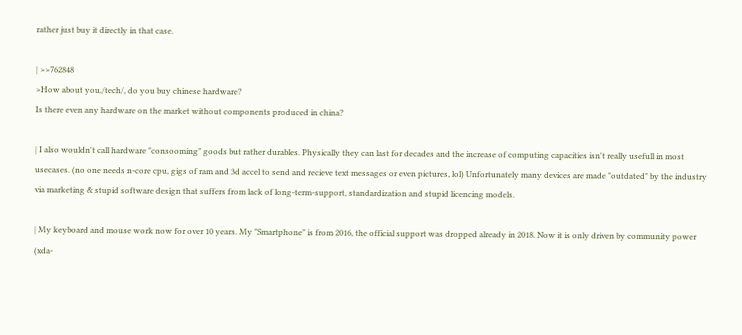rather just buy it directly in that case.

| >>762848
>How about you,/tech/, do you buy chinese hardware?
Is there even any hardware on the market without components produced in china?

| I also wouldn't call hardware "consooming" goods but rather durables. Physically they can last for decades and the increase of computing capacities isn't really usefull in most usecases. (no one needs n-core cpu, gigs of ram and 3d accel to send and recieve text messages or even pictures, lol) Unfortunately many devices are made "outdated" by the industry via marketing & stupid software design that suffers from lack of long-term-support, standardization and stupid licencing models.

| My keyboard and mouse work now for over 10 years. My "Smartphone" is from 2016, the official support was dropped already in 2018. Now it is only driven by community power (xda-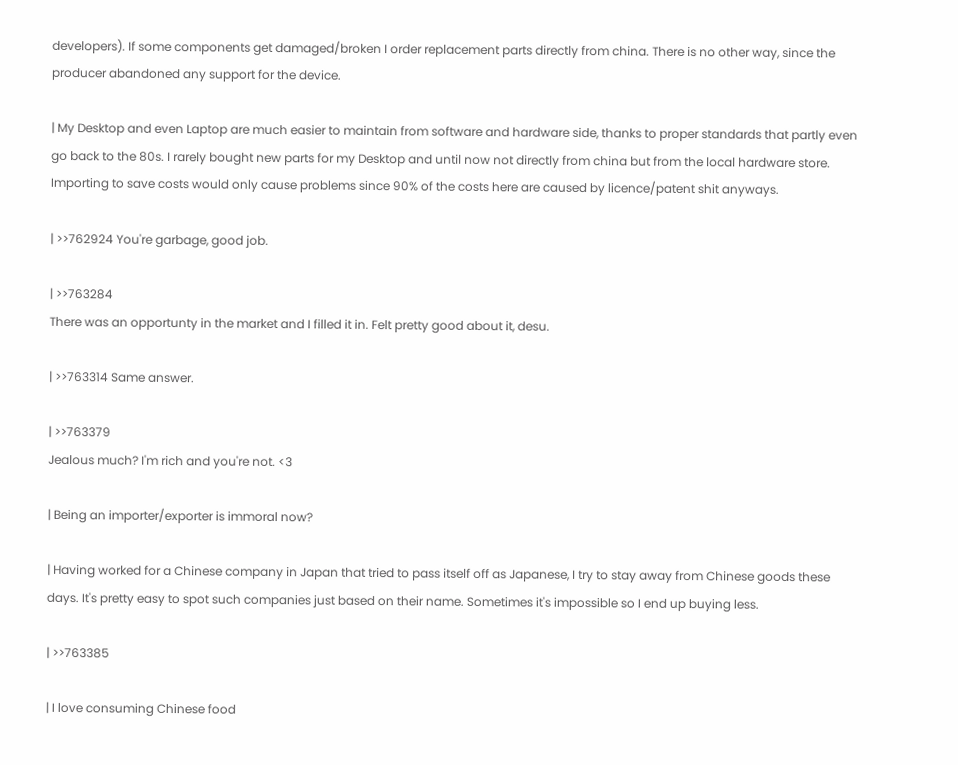developers). If some components get damaged/broken I order replacement parts directly from china. There is no other way, since the producer abandoned any support for the device.

| My Desktop and even Laptop are much easier to maintain from software and hardware side, thanks to proper standards that partly even go back to the 80s. I rarely bought new parts for my Desktop and until now not directly from china but from the local hardware store. Importing to save costs would only cause problems since 90% of the costs here are caused by licence/patent shit anyways.

| >>762924 You're garbage, good job.

| >>763284
There was an opportunty in the market and I filled it in. Felt pretty good about it, desu.

| >>763314 Same answer.

| >>763379
Jealous much? I'm rich and you're not. <3

| Being an importer/exporter is immoral now?

| Having worked for a Chinese company in Japan that tried to pass itself off as Japanese, I try to stay away from Chinese goods these days. It's pretty easy to spot such companies just based on their name. Sometimes it's impossible so I end up buying less.

| >>763385

| I love consuming Chinese food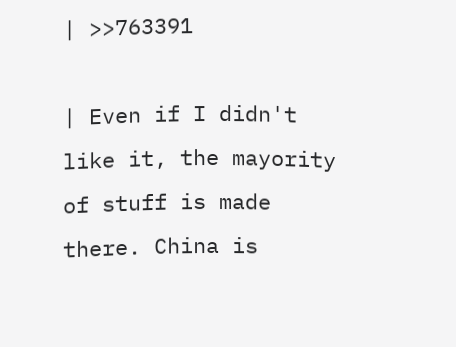| >>763391

| Even if I didn't like it, the mayority of stuff is made there. China is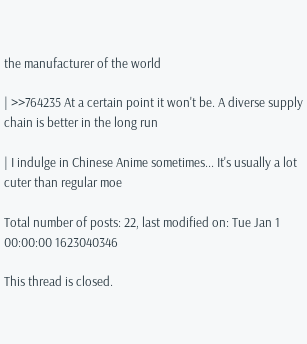the manufacturer of the world

| >>764235 At a certain point it won't be. A diverse supply chain is better in the long run

| I indulge in Chinese Anime sometimes... It's usually a lot cuter than regular moe

Total number of posts: 22, last modified on: Tue Jan 1 00:00:00 1623040346

This thread is closed.